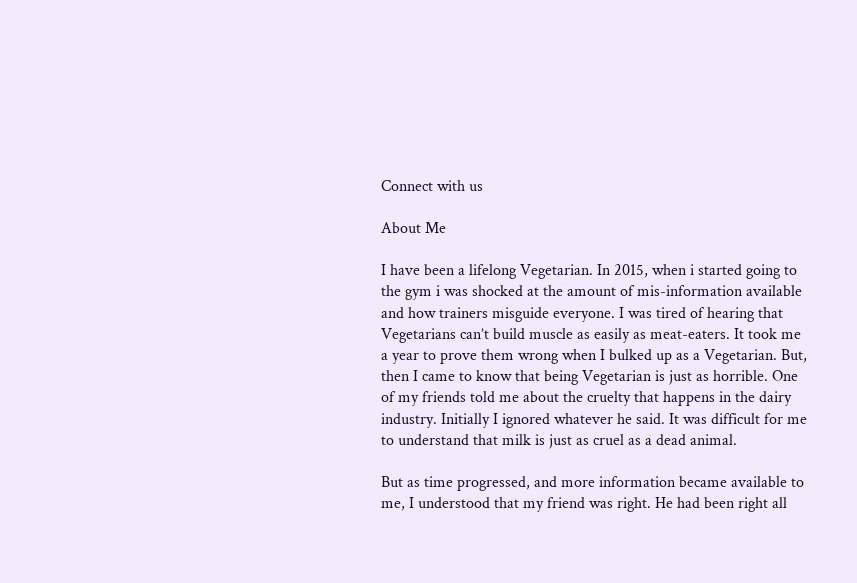Connect with us

About Me

I have been a lifelong Vegetarian. In 2015, when i started going to the gym i was shocked at the amount of mis-information available and how trainers misguide everyone. I was tired of hearing that Vegetarians can’t build muscle as easily as meat-eaters. It took me a year to prove them wrong when I bulked up as a Vegetarian. But, then I came to know that being Vegetarian is just as horrible. One of my friends told me about the cruelty that happens in the dairy industry. Initially I ignored whatever he said. It was difficult for me to understand that milk is just as cruel as a dead animal.

But as time progressed, and more information became available to me, I understood that my friend was right. He had been right all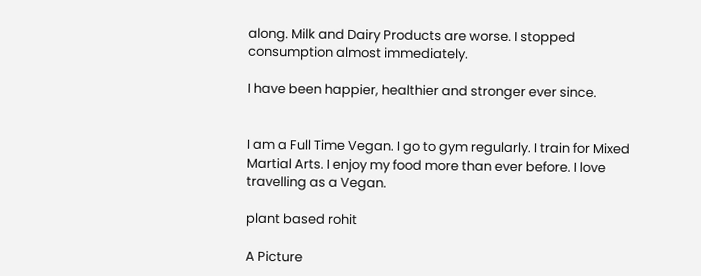along. Milk and Dairy Products are worse. I stopped consumption almost immediately.

I have been happier, healthier and stronger ever since.


I am a Full Time Vegan. I go to gym regularly. I train for Mixed Martial Arts. I enjoy my food more than ever before. I love travelling as a Vegan.

plant based rohit

A Picture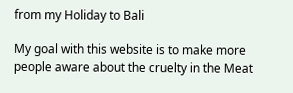from my Holiday to Bali

My goal with this website is to make more people aware about the cruelty in the Meat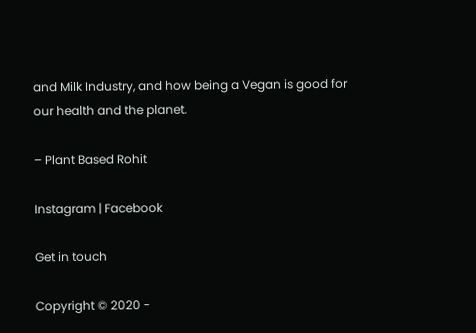and Milk Industry, and how being a Vegan is good for our health and the planet.

– Plant Based Rohit

Instagram | Facebook

Get in touch

Copyright © 2020 -